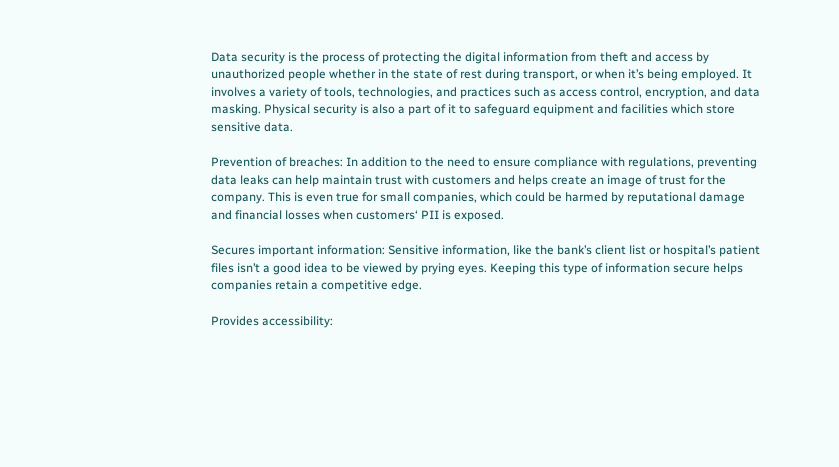Data security is the process of protecting the digital information from theft and access by unauthorized people whether in the state of rest during transport, or when it’s being employed. It involves a variety of tools, technologies, and practices such as access control, encryption, and data masking. Physical security is also a part of it to safeguard equipment and facilities which store sensitive data.

Prevention of breaches: In addition to the need to ensure compliance with regulations, preventing data leaks can help maintain trust with customers and helps create an image of trust for the company. This is even true for small companies, which could be harmed by reputational damage and financial losses when customers‘ PII is exposed.

Secures important information: Sensitive information, like the bank’s client list or hospital’s patient files isn’t a good idea to be viewed by prying eyes. Keeping this type of information secure helps companies retain a competitive edge.

Provides accessibility: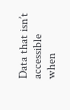Data that isn’t accessible when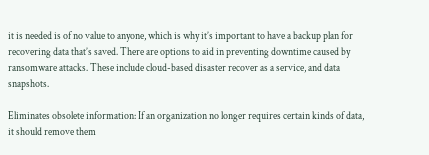it is needed is of no value to anyone, which is why it’s important to have a backup plan for recovering data that’s saved. There are options to aid in preventing downtime caused by ransomware attacks. These include cloud-based disaster recover as a service, and data snapshots.

Eliminates obsolete information: If an organization no longer requires certain kinds of data, it should remove them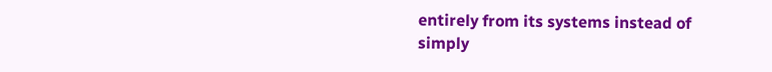entirely from its systems instead of simply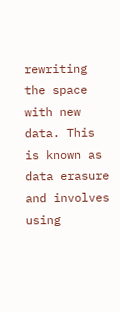rewriting the space with new data. This is known as data erasure and involves using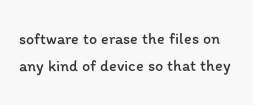software to erase the files on any kind of device so that they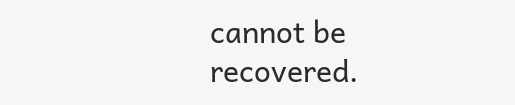cannot be recovered.